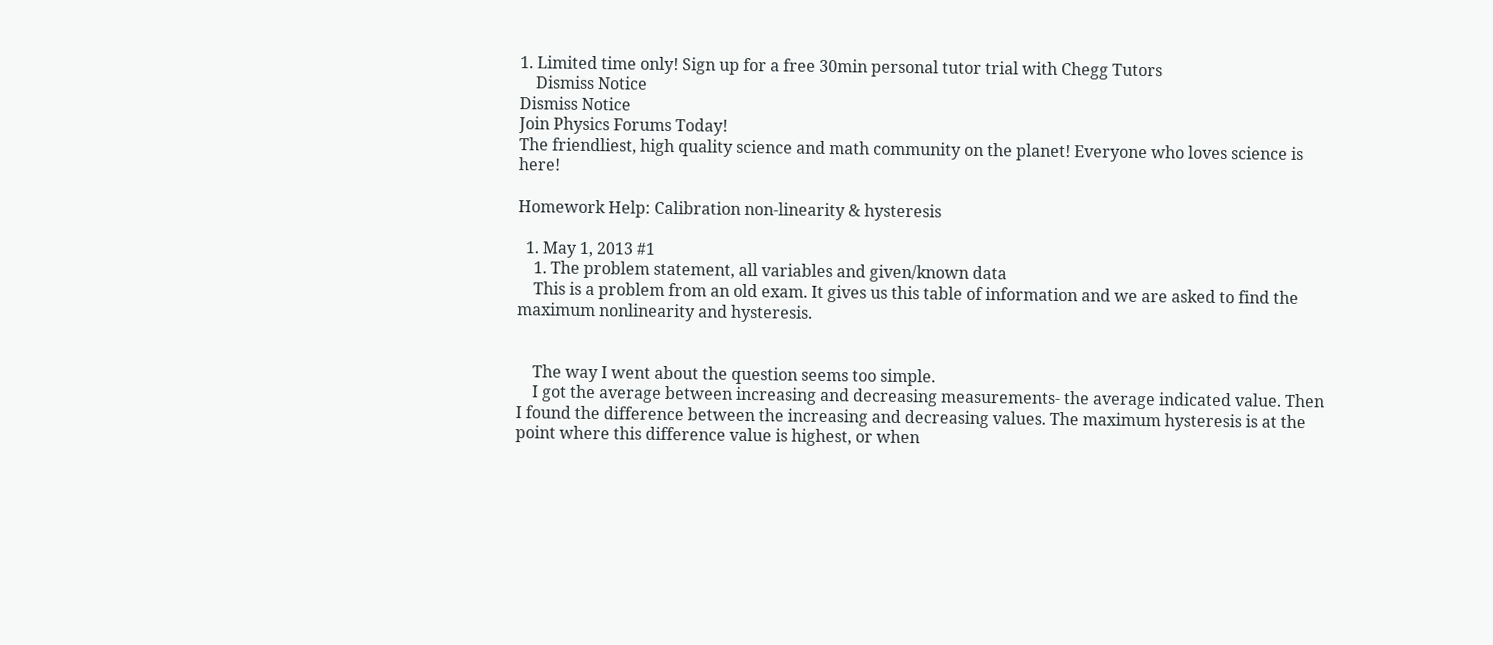1. Limited time only! Sign up for a free 30min personal tutor trial with Chegg Tutors
    Dismiss Notice
Dismiss Notice
Join Physics Forums Today!
The friendliest, high quality science and math community on the planet! Everyone who loves science is here!

Homework Help: Calibration non-linearity & hysteresis

  1. May 1, 2013 #1
    1. The problem statement, all variables and given/known data
    This is a problem from an old exam. It gives us this table of information and we are asked to find the maximum nonlinearity and hysteresis.


    The way I went about the question seems too simple.
    I got the average between increasing and decreasing measurements- the average indicated value. Then I found the difference between the increasing and decreasing values. The maximum hysteresis is at the point where this difference value is highest, or when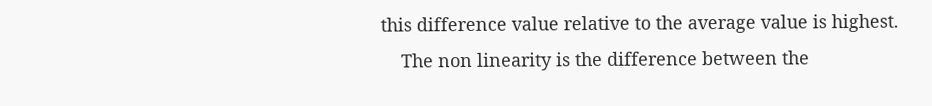this difference value relative to the average value is highest.
    The non linearity is the difference between the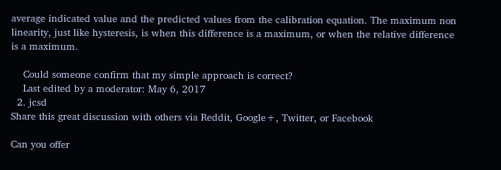average indicated value and the predicted values from the calibration equation. The maximum non linearity, just like hysteresis, is when this difference is a maximum, or when the relative difference is a maximum.

    Could someone confirm that my simple approach is correct?
    Last edited by a moderator: May 6, 2017
  2. jcsd
Share this great discussion with others via Reddit, Google+, Twitter, or Facebook

Can you offer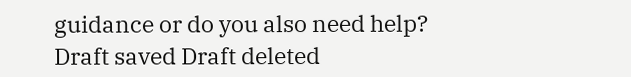guidance or do you also need help?
Draft saved Draft deleted